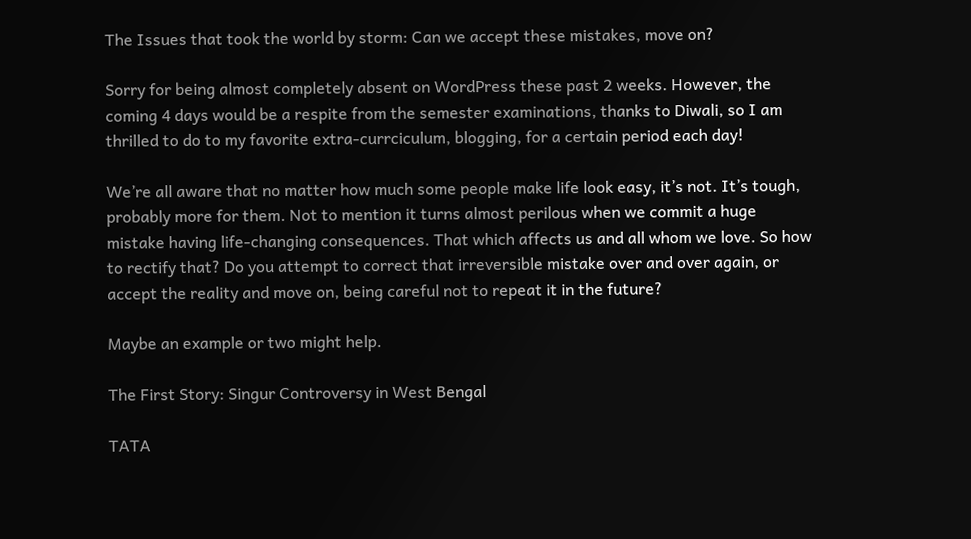The Issues that took the world by storm: Can we accept these mistakes, move on?

Sorry for being almost completely absent on WordPress these past 2 weeks. However, the coming 4 days would be a respite from the semester examinations, thanks to Diwali, so I am thrilled to do to my favorite extra-currciculum, blogging, for a certain period each day!

We’re all aware that no matter how much some people make life look easy, it’s not. It’s tough, probably more for them. Not to mention it turns almost perilous when we commit a huge mistake having life-changing consequences. That which affects us and all whom we love. So how to rectify that? Do you attempt to correct that irreversible mistake over and over again, or accept the reality and move on, being careful not to repeat it in the future?

Maybe an example or two might help.

The First Story: Singur Controversy in West Bengal

TATA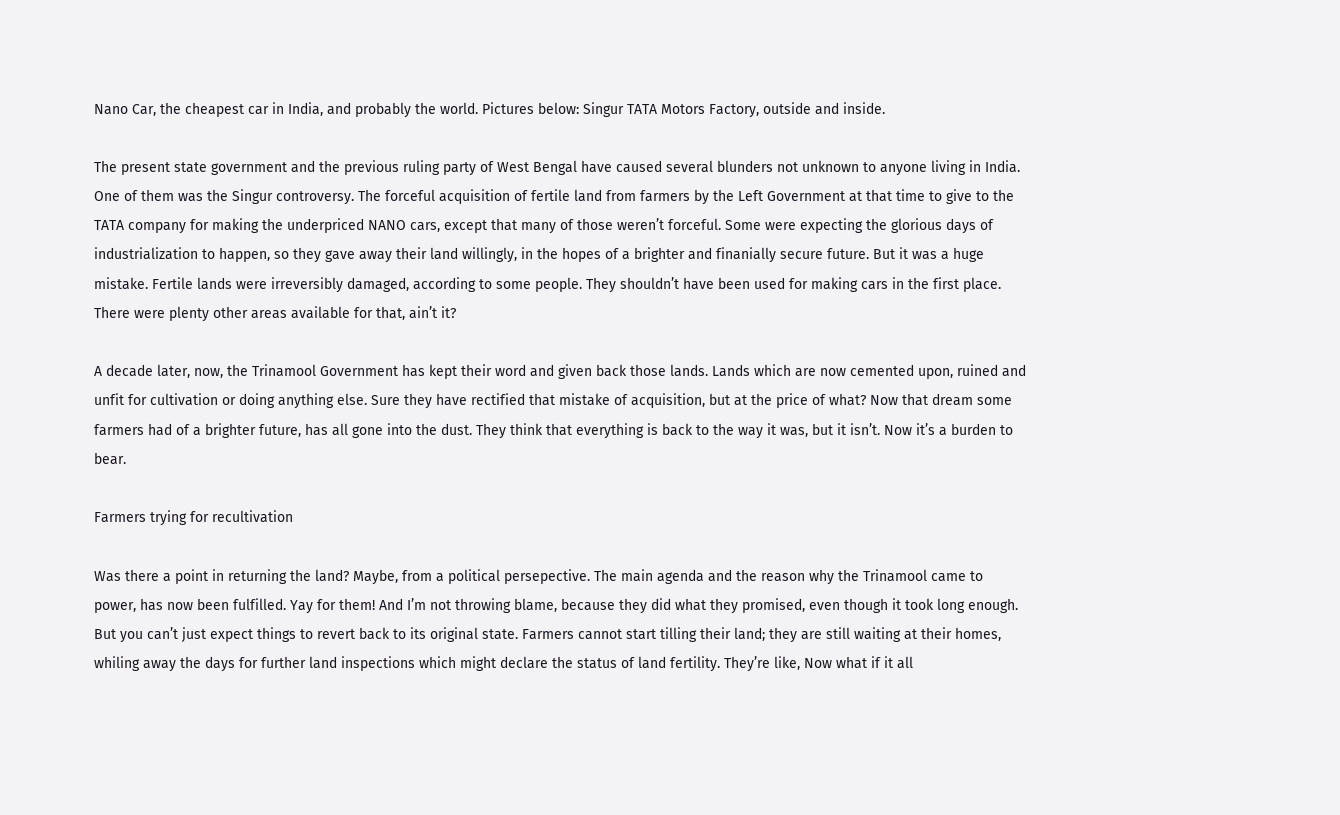Nano Car, the cheapest car in India, and probably the world. Pictures below: Singur TATA Motors Factory, outside and inside.

The present state government and the previous ruling party of West Bengal have caused several blunders not unknown to anyone living in India. One of them was the Singur controversy. The forceful acquisition of fertile land from farmers by the Left Government at that time to give to the TATA company for making the underpriced NANO cars, except that many of those weren’t forceful. Some were expecting the glorious days of industrialization to happen, so they gave away their land willingly, in the hopes of a brighter and finanially secure future. But it was a huge mistake. Fertile lands were irreversibly damaged, according to some people. They shouldn’t have been used for making cars in the first place. There were plenty other areas available for that, ain’t it?

A decade later, now, the Trinamool Government has kept their word and given back those lands. Lands which are now cemented upon, ruined and unfit for cultivation or doing anything else. Sure they have rectified that mistake of acquisition, but at the price of what? Now that dream some farmers had of a brighter future, has all gone into the dust. They think that everything is back to the way it was, but it isn’t. Now it’s a burden to bear.

Farmers trying for recultivation

Was there a point in returning the land? Maybe, from a political persepective. The main agenda and the reason why the Trinamool came to power, has now been fulfilled. Yay for them! And I’m not throwing blame, because they did what they promised, even though it took long enough. But you can’t just expect things to revert back to its original state. Farmers cannot start tilling their land; they are still waiting at their homes, whiling away the days for further land inspections which might declare the status of land fertility. They’re like, Now what if it all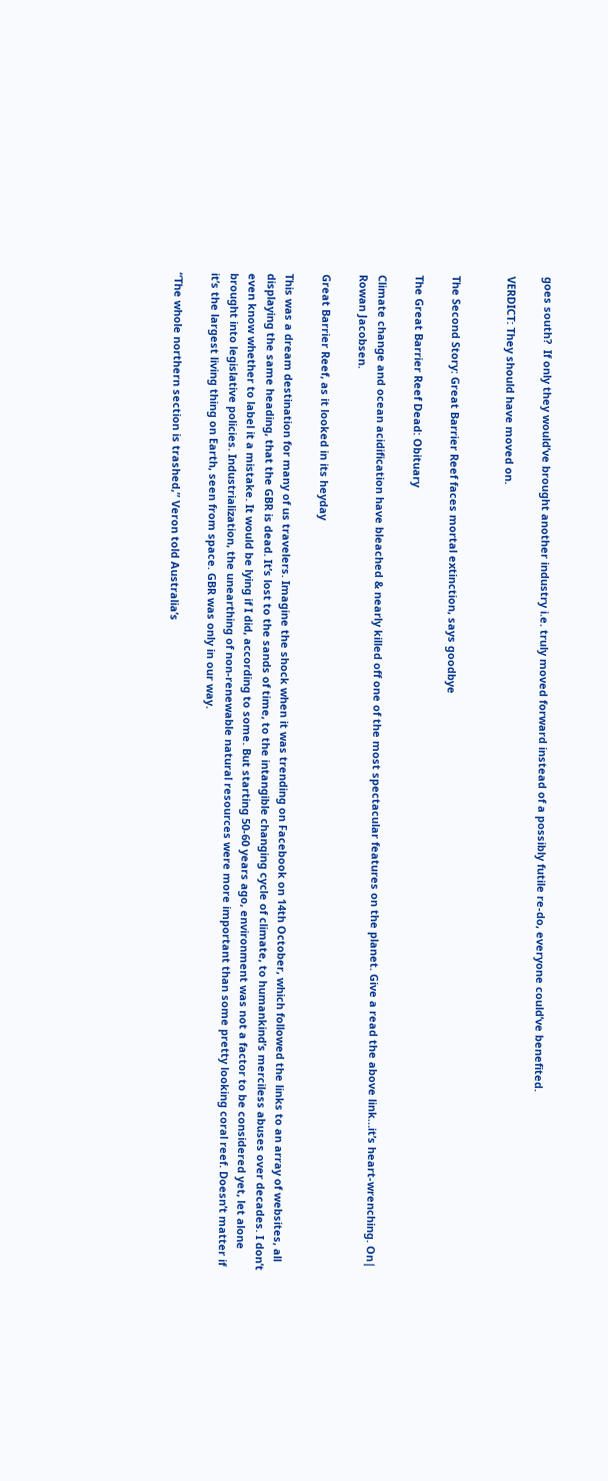goes south?  If only they would’ve brought another industry i.e. truly moved forward instead of a possibly futile re-do, everyone could’ve benefited.

VERDICT: They should have moved on.


The Second Story: Great Barrier Reef faces mortal extinction, says goodbye

The Great Barrier Reef Dead: Obituary

Climate change and ocean acidification have bleached & nearly killed off one of the most spectacular features on the planet. Give a read the above link…it’s heart-wrenching. On| Rowan Jacobsen.

Great Barrier Reef, as it looked in its heyday

This was a dream destination for many of us travelers. Imagine the shock when it was trending on Facebook on 14th October, which followed the links to an array of websites, all displaying the same heading, that the GBR is dead. It’s lost to the sands of time, to the intangible changing cycle of climate, to humankind’s merciless abuses over decades. I don’t even know whether to label it a mistake. It would be lying if I did, according to some. But starting 50-60 years ago, environment was not a factor to be considered yet, let alone brought into legislative policies. Industrialization, the unearthing of non-renewable natural resources were more important than some pretty looking coral reef. Doesn’t matter if it’s the largest living thing on Earth, seen from space. GBR was only in our way.

“The whole northern section is trashed,” Veron told Australia’s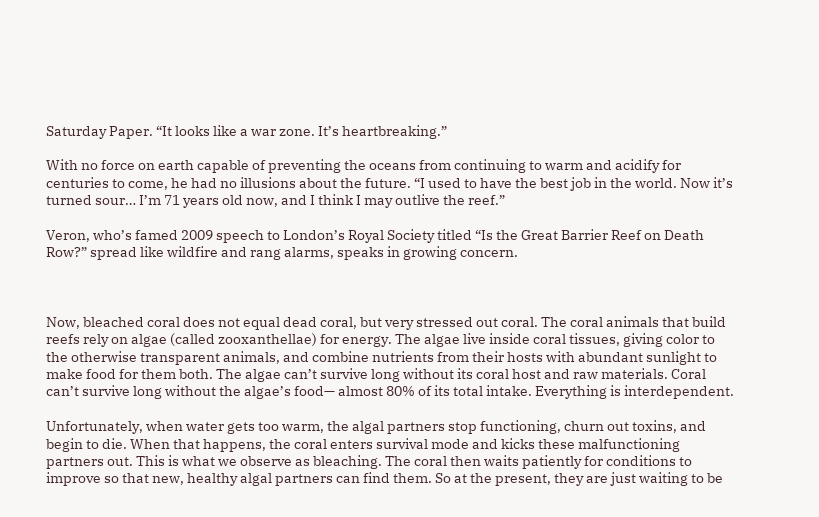Saturday Paper. “It looks like a war zone. It’s heartbreaking.”

With no force on earth capable of preventing the oceans from continuing to warm and acidify for centuries to come, he had no illusions about the future. “I used to have the best job in the world. Now it’s turned sour… I’m 71 years old now, and I think I may outlive the reef.”

Veron, who’s famed 2009 speech to London’s Royal Society titled “Is the Great Barrier Reef on Death Row?” spread like wildfire and rang alarms, speaks in growing concern.



Now, bleached coral does not equal dead coral, but very stressed out coral. The coral animals that build reefs rely on algae (called zooxanthellae) for energy. The algae live inside coral tissues, giving color to the otherwise transparent animals, and combine nutrients from their hosts with abundant sunlight to make food for them both. The algae can’t survive long without its coral host and raw materials. Coral can’t survive long without the algae’s food— almost 80% of its total intake. Everything is interdependent.

Unfortunately, when water gets too warm, the algal partners stop functioning, churn out toxins, and begin to die. When that happens, the coral enters survival mode and kicks these malfunctioning partners out. This is what we observe as bleaching. The coral then waits patiently for conditions to improve so that new, healthy algal partners can find them. So at the present, they are just waiting to be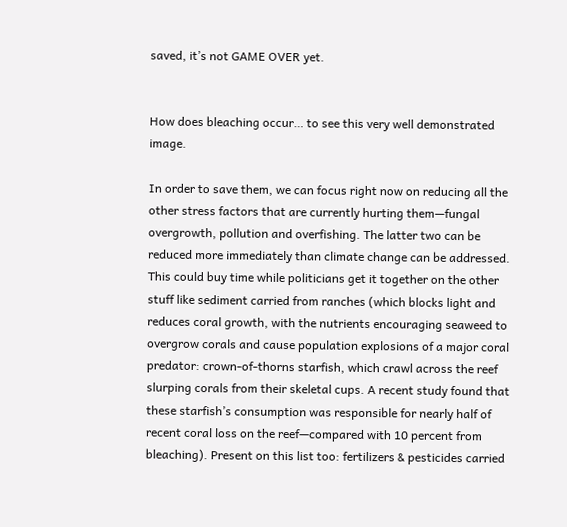saved, it’s not GAME OVER yet.


How does bleaching occur… to see this very well demonstrated image.

In order to save them, we can focus right now on reducing all the other stress factors that are currently hurting them—fungal overgrowth, pollution and overfishing. The latter two can be reduced more immediately than climate change can be addressed. This could buy time while politicians get it together on the other stuff like sediment carried from ranches (which blocks light and reduces coral growth, with the nutrients encouraging seaweed to overgrow corals and cause population explosions of a major coral predator: crown-of-thorns starfish, which crawl across the reef slurping corals from their skeletal cups. A recent study found that these starfish’s consumption was responsible for nearly half of recent coral loss on the reef—compared with 10 percent from bleaching). Present on this list too: fertilizers & pesticides carried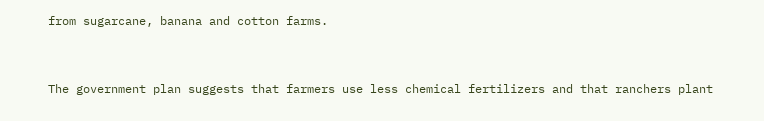from sugarcane, banana and cotton farms.


The government plan suggests that farmers use less chemical fertilizers and that ranchers plant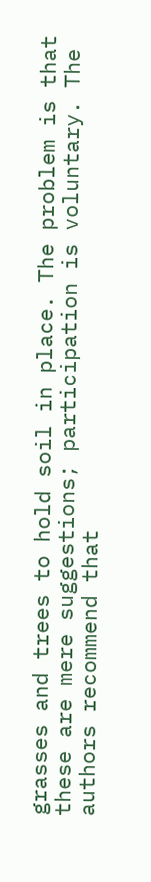grasses and trees to hold soil in place. The problem is that these are mere suggestions; participation is voluntary. The authors recommend that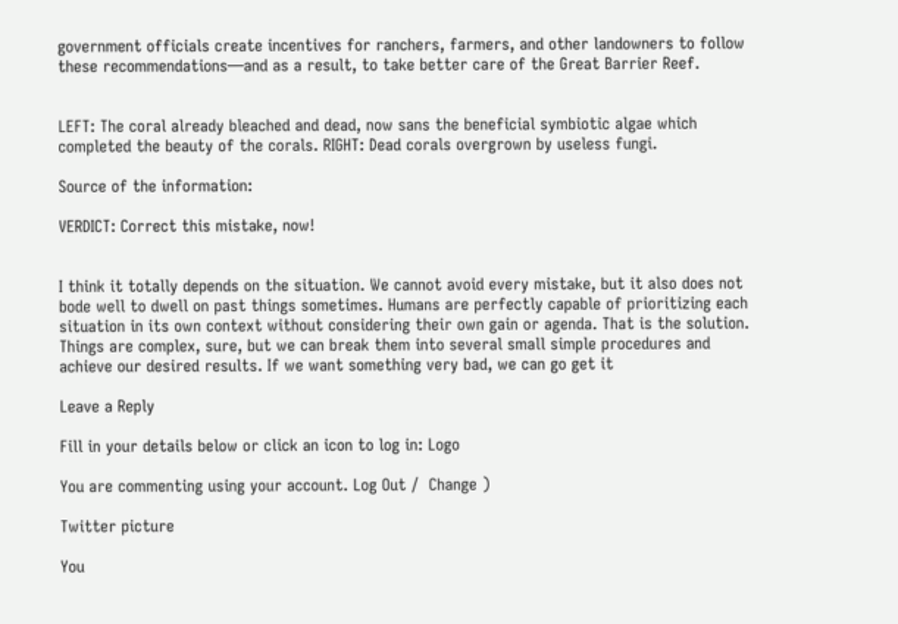government officials create incentives for ranchers, farmers, and other landowners to follow these recommendations—and as a result, to take better care of the Great Barrier Reef.


LEFT: The coral already bleached and dead, now sans the beneficial symbiotic algae which completed the beauty of the corals. RIGHT: Dead corals overgrown by useless fungi.

Source of the information:

VERDICT: Correct this mistake, now!


I think it totally depends on the situation. We cannot avoid every mistake, but it also does not bode well to dwell on past things sometimes. Humans are perfectly capable of prioritizing each situation in its own context without considering their own gain or agenda. That is the solution. Things are complex, sure, but we can break them into several small simple procedures and achieve our desired results. If we want something very bad, we can go get it

Leave a Reply

Fill in your details below or click an icon to log in: Logo

You are commenting using your account. Log Out /  Change )

Twitter picture

You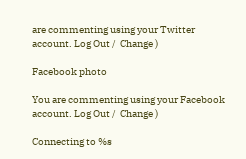are commenting using your Twitter account. Log Out /  Change )

Facebook photo

You are commenting using your Facebook account. Log Out /  Change )

Connecting to %s